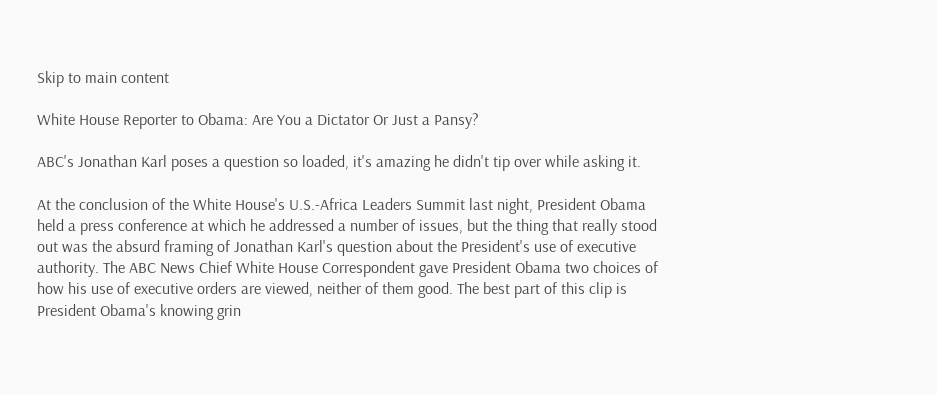Skip to main content

White House Reporter to Obama: Are You a Dictator Or Just a Pansy?

ABC's Jonathan Karl poses a question so loaded, it's amazing he didn't tip over while asking it.

At the conclusion of the White House's U.S.-Africa Leaders Summit last night, President Obama held a press conference at which he addressed a number of issues, but the thing that really stood out was the absurd framing of Jonathan Karl's question about the President's use of executive authority. The ABC News Chief White House Correspondent gave President Obama two choices of how his use of executive orders are viewed, neither of them good. The best part of this clip is President Obama's knowing grin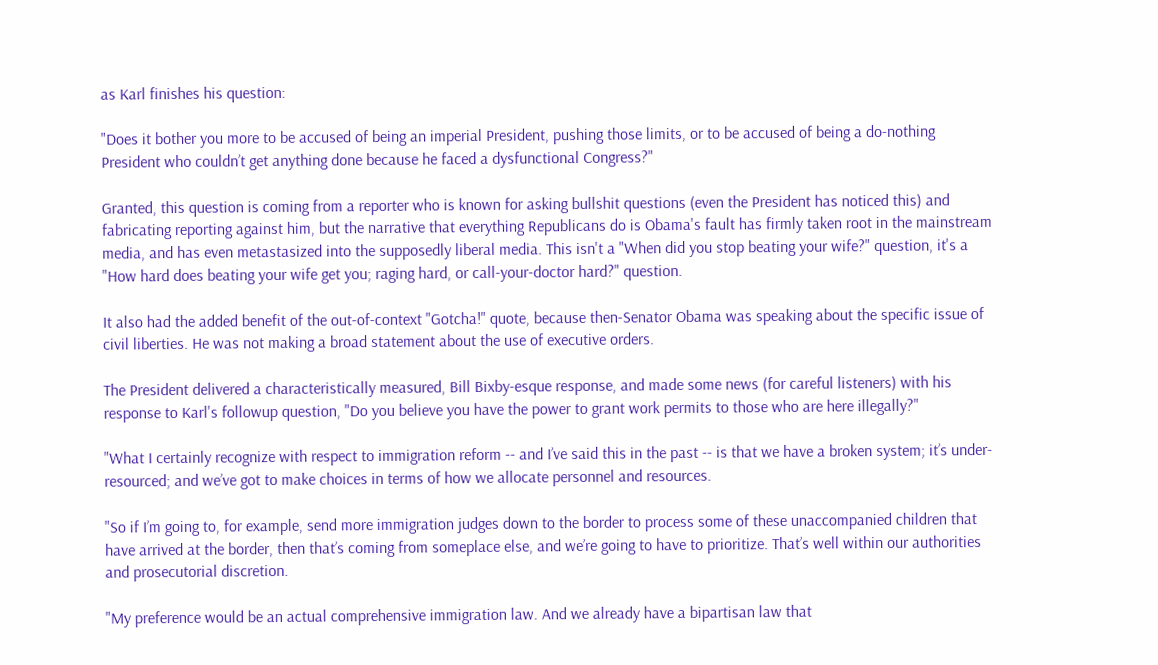as Karl finishes his question:

"Does it bother you more to be accused of being an imperial President, pushing those limits, or to be accused of being a do-nothing President who couldn’t get anything done because he faced a dysfunctional Congress?"

Granted, this question is coming from a reporter who is known for asking bullshit questions (even the President has noticed this) and fabricating reporting against him, but the narrative that everything Republicans do is Obama's fault has firmly taken root in the mainstream media, and has even metastasized into the supposedly liberal media. This isn't a "When did you stop beating your wife?" question, it's a "How hard does beating your wife get you; raging hard, or call-your-doctor hard?" question.

It also had the added benefit of the out-of-context "Gotcha!" quote, because then-Senator Obama was speaking about the specific issue of civil liberties. He was not making a broad statement about the use of executive orders.

The President delivered a characteristically measured, Bill Bixby-esque response, and made some news (for careful listeners) with his response to Karl's followup question, "Do you believe you have the power to grant work permits to those who are here illegally?"

"What I certainly recognize with respect to immigration reform -- and I’ve said this in the past -- is that we have a broken system; it’s under-resourced; and we’ve got to make choices in terms of how we allocate personnel and resources.

"So if I’m going to, for example, send more immigration judges down to the border to process some of these unaccompanied children that have arrived at the border, then that’s coming from someplace else, and we’re going to have to prioritize. That’s well within our authorities and prosecutorial discretion.

"My preference would be an actual comprehensive immigration law. And we already have a bipartisan law that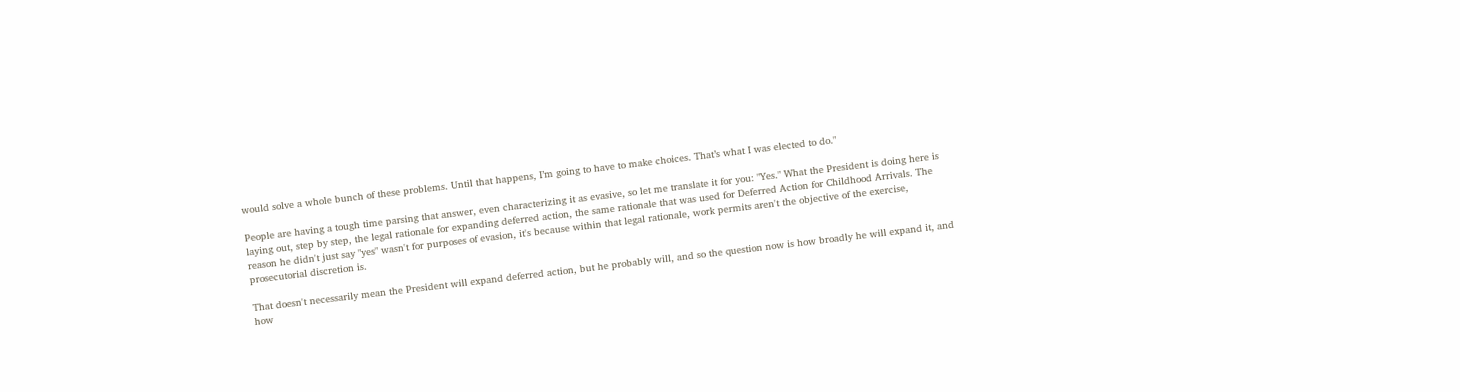would solve a whole bunch of these problems. Until that happens, I’m going to have to make choices. That’s what I was elected to do."

People are having a tough time parsing that answer, even characterizing it as evasive, so let me translate it for you: "Yes." What the President is doing here is laying out, step by step, the legal rationale for expanding deferred action, the same rationale that was used for Deferred Action for Childhood Arrivals. The reason he didn't just say "yes" wasn't for purposes of evasion, it's because within that legal rationale, work permits aren't the objective of the exercise, prosecutorial discretion is.

That doesn't necessarily mean the President will expand deferred action, but he probably will, and so the question now is how broadly he will expand it, and how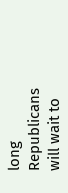long Republicans will wait to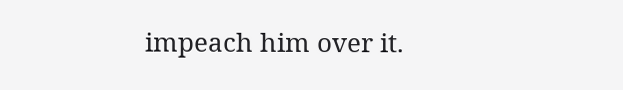impeach him over it.